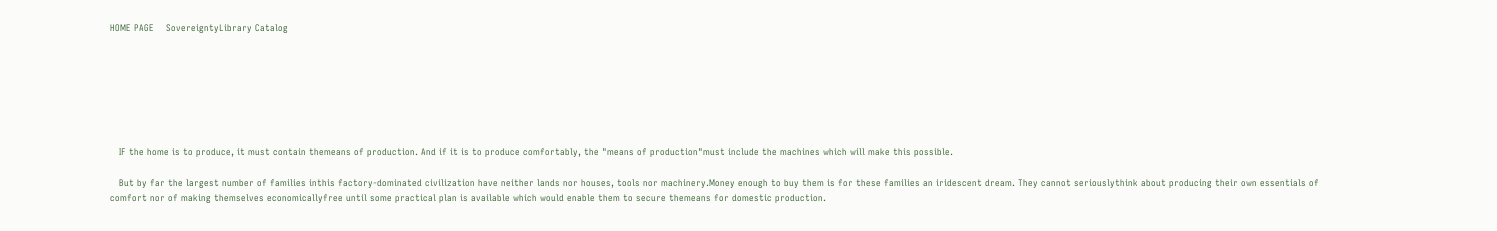HOME PAGE    SovereigntyLibrary Catalog







   IF the home is to produce, it must contain themeans of production. And if it is to produce comfortably, the "means of production"must include the machines which will make this possible.

   But by far the largest number of families inthis factory-dominated civilization have neither lands nor houses, tools nor machinery.Money enough to buy them is for these families an iridescent dream. They cannot seriouslythink about producing their own essentials of comfort nor of making themselves economicallyfree until some practical plan is available which would enable them to secure themeans for domestic production.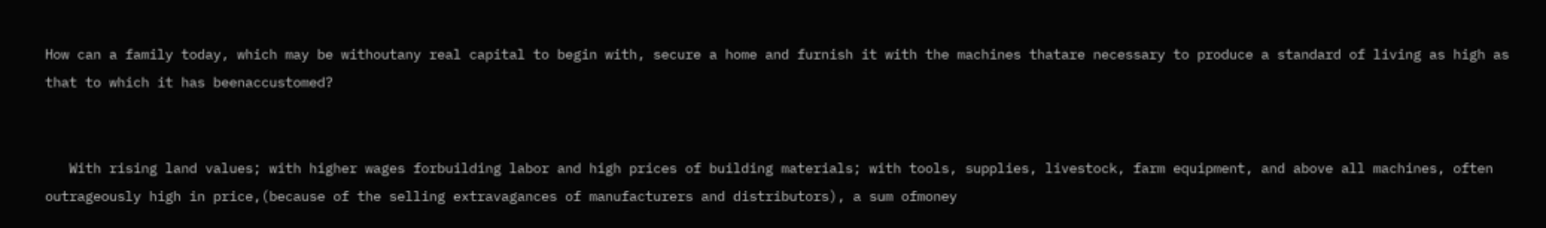How can a family today, which may be withoutany real capital to begin with, secure a home and furnish it with the machines thatare necessary to produce a standard of living as high as that to which it has beenaccustomed?


   With rising land values; with higher wages forbuilding labor and high prices of building materials; with tools, supplies, livestock, farm equipment, and above all machines, often outrageously high in price,(because of the selling extravagances of manufacturers and distributors), a sum ofmoney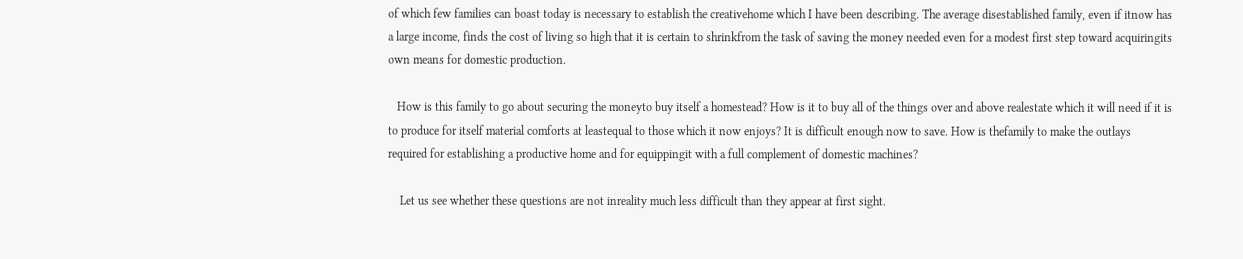of which few families can boast today is necessary to establish the creativehome which I have been describing. The average disestablished family, even if itnow has a large income, finds the cost of living so high that it is certain to shrinkfrom the task of saving the money needed even for a modest first step toward acquiringits own means for domestic production.

   How is this family to go about securing the moneyto buy itself a homestead? How is it to buy all of the things over and above realestate which it will need if it is to produce for itself material comforts at leastequal to those which it now enjoys? It is difficult enough now to save. How is thefamily to make the outlays required for establishing a productive home and for equippingit with a full complement of domestic machines?

    Let us see whether these questions are not inreality much less difficult than they appear at first sight.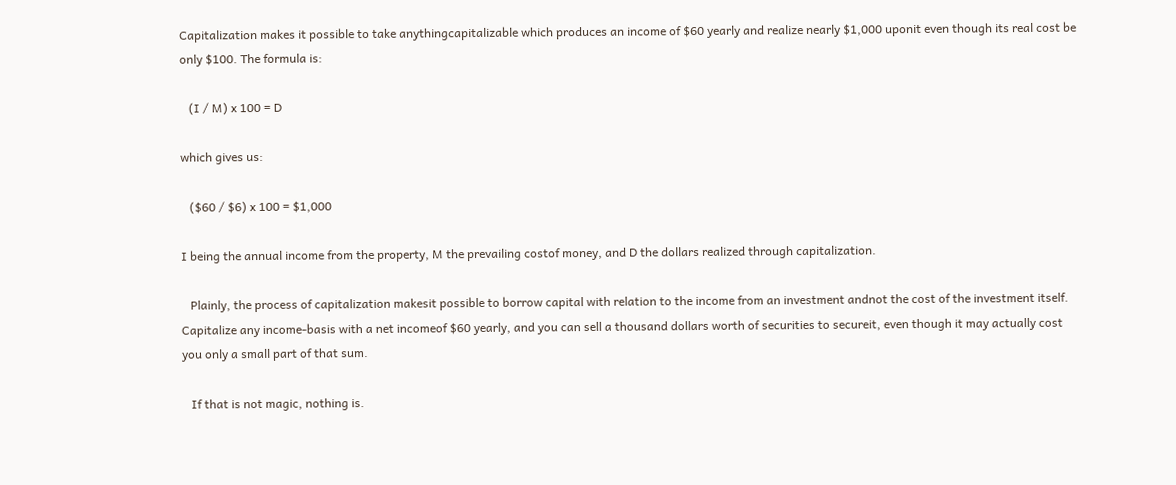Capitalization makes it possible to take anythingcapitalizable which produces an income of $60 yearly and realize nearly $1,000 uponit even though its real cost be only $100. The formula is:

   (I / M) x 100 = D

which gives us:

   ($60 / $6) x 100 = $1,000

I being the annual income from the property, M the prevailing costof money, and D the dollars realized through capitalization.

   Plainly, the process of capitalization makesit possible to borrow capital with relation to the income from an investment andnot the cost of the investment itself. Capitalize any income-basis with a net incomeof $60 yearly, and you can sell a thousand dollars worth of securities to secureit, even though it may actually cost you only a small part of that sum.

   If that is not magic, nothing is.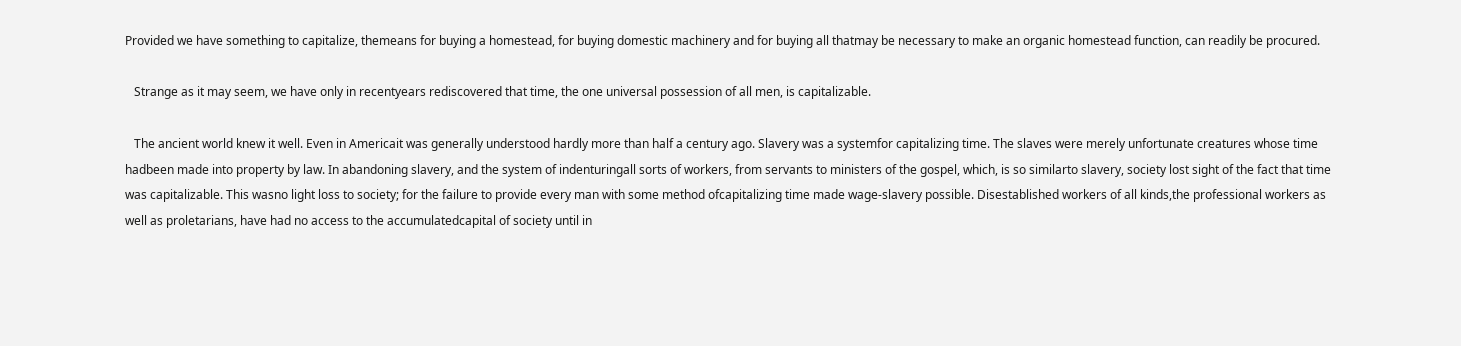Provided we have something to capitalize, themeans for buying a homestead, for buying domestic machinery and for buying all thatmay be necessary to make an organic homestead function, can readily be procured.

   Strange as it may seem, we have only in recentyears rediscovered that time, the one universal possession of all men, is capitalizable.

   The ancient world knew it well. Even in Americait was generally understood hardly more than half a century ago. Slavery was a systemfor capitalizing time. The slaves were merely unfortunate creatures whose time hadbeen made into property by law. In abandoning slavery, and the system of indenturingall sorts of workers, from servants to ministers of the gospel, which, is so similarto slavery, society lost sight of the fact that time was capitalizable. This wasno light loss to society; for the failure to provide every man with some method ofcapitalizing time made wage-slavery possible. Disestablished workers of all kinds,the professional workers as well as proletarians, have had no access to the accumulatedcapital of society until in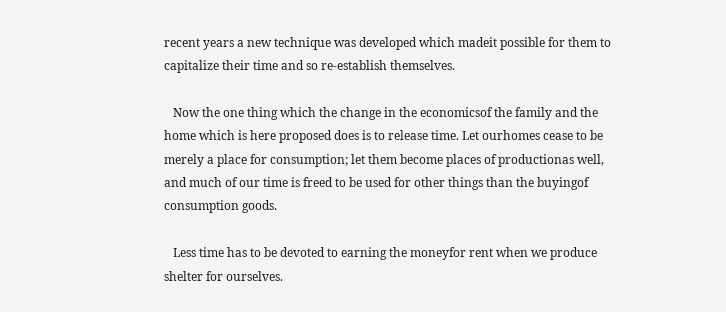recent years a new technique was developed which madeit possible for them to capitalize their time and so re-establish themselves.

   Now the one thing which the change in the economicsof the family and the home which is here proposed does is to release time. Let ourhomes cease to be merely a place for consumption; let them become places of productionas well, and much of our time is freed to be used for other things than the buyingof consumption goods.

   Less time has to be devoted to earning the moneyfor rent when we produce shelter for ourselves.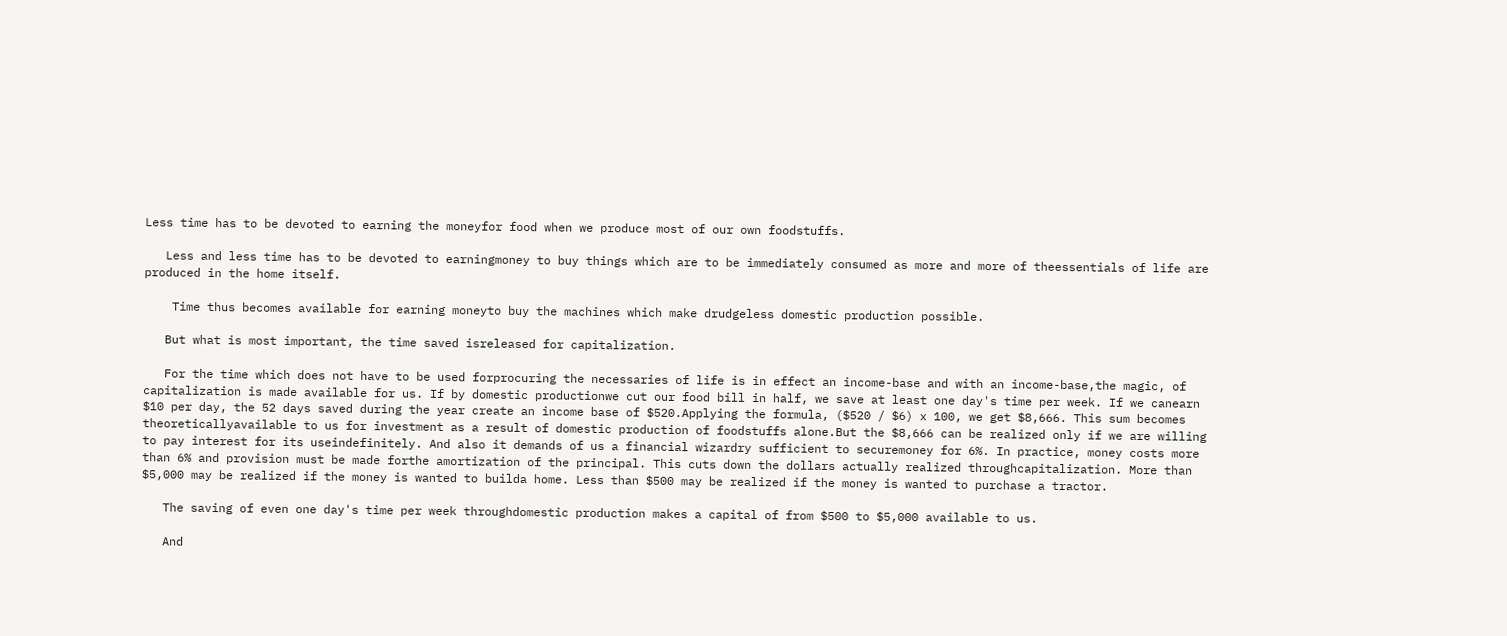Less time has to be devoted to earning the moneyfor food when we produce most of our own foodstuffs.

   Less and less time has to be devoted to earningmoney to buy things which are to be immediately consumed as more and more of theessentials of life are produced in the home itself.

    Time thus becomes available for earning moneyto buy the machines which make drudgeless domestic production possible.

   But what is most important, the time saved isreleased for capitalization.

   For the time which does not have to be used forprocuring the necessaries of life is in effect an income-base and with an income-base,the magic, of capitalization is made available for us. If by domestic productionwe cut our food bill in half, we save at least one day's time per week. If we canearn $10 per day, the 52 days saved during the year create an income base of $520.Applying the formula, ($520 / $6) x 100, we get $8,666. This sum becomes theoreticallyavailable to us for investment as a result of domestic production of foodstuffs alone.But the $8,666 can be realized only if we are willing to pay interest for its useindefinitely. And also it demands of us a financial wizardry sufficient to securemoney for 6%. In practice, money costs more than 6% and provision must be made forthe amortization of the principal. This cuts down the dollars actually realized throughcapitalization. More than $5,000 may be realized if the money is wanted to builda home. Less than $500 may be realized if the money is wanted to purchase a tractor.

   The saving of even one day's time per week throughdomestic production makes a capital of from $500 to $5,000 available to us.

   And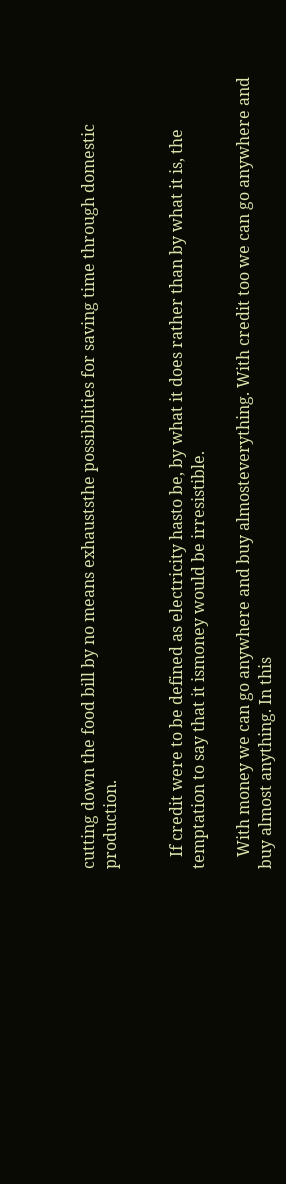cutting down the food bill by no means exhauststhe possibilities for saving time through domestic production.


   If credit were to be defined as electricity hasto be, by what it does rather than by what it is, the temptation to say that it ismoney would be irresistible.

   With money we can go anywhere and buy almosteverything. With credit too we can go anywhere and buy almost anything. In this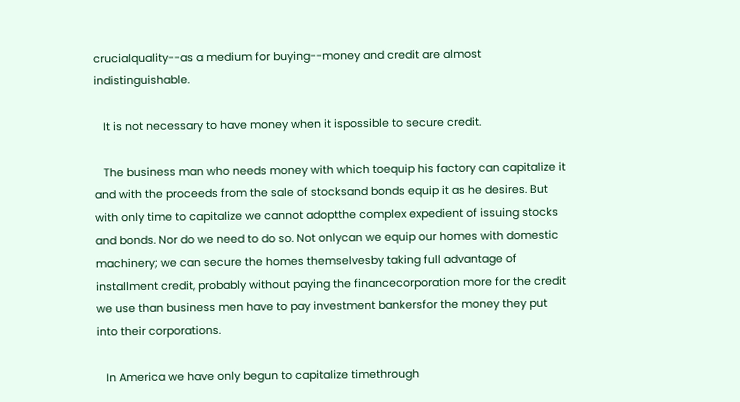crucialquality--as a medium for buying--money and credit are almost indistinguishable.

   It is not necessary to have money when it ispossible to secure credit.

   The business man who needs money with which toequip his factory can capitalize it and with the proceeds from the sale of stocksand bonds equip it as he desires. But with only time to capitalize we cannot adoptthe complex expedient of issuing stocks and bonds. Nor do we need to do so. Not onlycan we equip our homes with domestic machinery; we can secure the homes themselvesby taking full advantage of installment credit, probably without paying the financecorporation more for the credit we use than business men have to pay investment bankersfor the money they put into their corporations.

   In America we have only begun to capitalize timethrough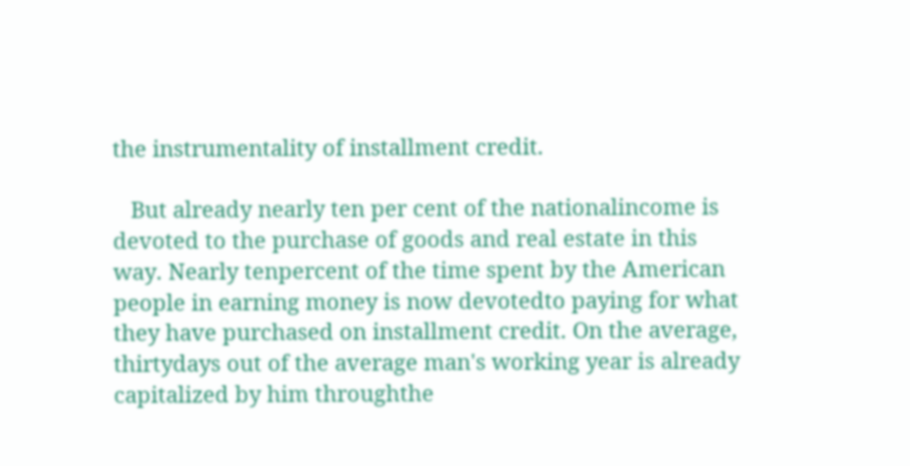the instrumentality of installment credit.

   But already nearly ten per cent of the nationalincome is devoted to the purchase of goods and real estate in this way. Nearly tenpercent of the time spent by the American people in earning money is now devotedto paying for what they have purchased on installment credit. On the average, thirtydays out of the average man's working year is already capitalized by him throughthe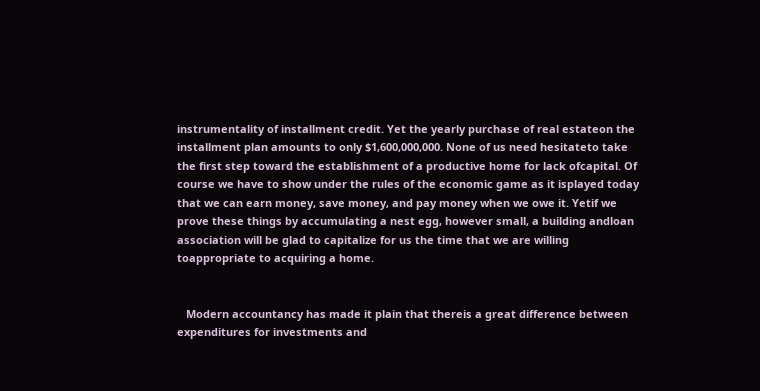instrumentality of installment credit. Yet the yearly purchase of real estateon the installment plan amounts to only $1,600,000,000. None of us need hesitateto take the first step toward the establishment of a productive home for lack ofcapital. Of course we have to show under the rules of the economic game as it isplayed today that we can earn money, save money, and pay money when we owe it. Yetif we prove these things by accumulating a nest egg, however small, a building andloan association will be glad to capitalize for us the time that we are willing toappropriate to acquiring a home.


   Modern accountancy has made it plain that thereis a great difference between expenditures for investments and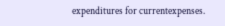expenditures for currentexpenses.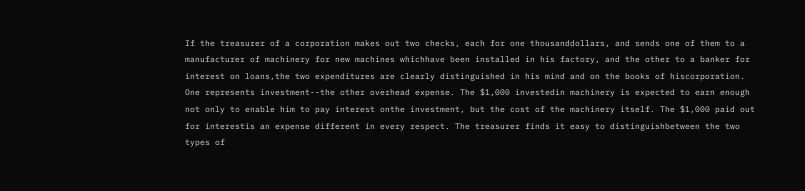If the treasurer of a corporation makes out two checks, each for one thousanddollars, and sends one of them to a manufacturer of machinery for new machines whichhave been installed in his factory, and the other to a banker for interest on loans,the two expenditures are clearly distinguished in his mind and on the books of hiscorporation. One represents investment--the other overhead expense. The $1,000 investedin machinery is expected to earn enough not only to enable him to pay interest onthe investment, but the cost of the machinery itself. The $1,000 paid out for interestis an expense different in every respect. The treasurer finds it easy to distinguishbetween the two types of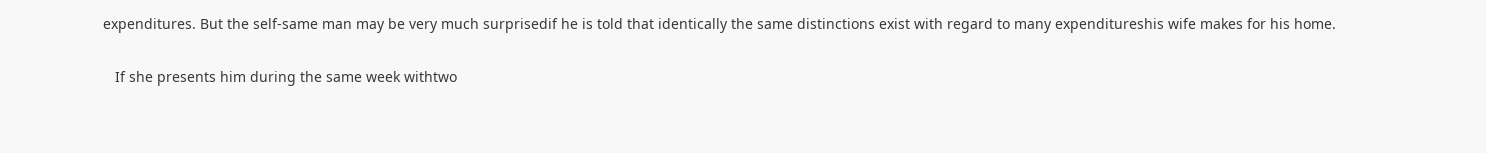expenditures. But the self-same man may be very much surprisedif he is told that identically the same distinctions exist with regard to many expenditureshis wife makes for his home.

   If she presents him during the same week withtwo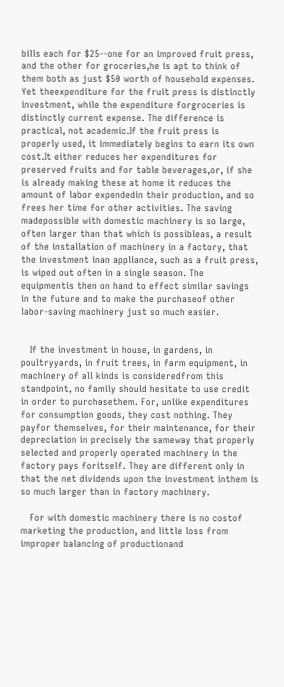bills each for $25--one for an improved fruit press, and the other for groceries,he is apt to think of them both as just $50 worth of household expenses. Yet theexpenditure for the fruit press is distinctly investment, while the expenditure forgroceries is distinctly current expense. The difference is practical, not academic.If the fruit press is properly used, it immediately begins to earn its own cost.It either reduces her expenditures for preserved fruits and for table beverages,or, if she is already making these at home it reduces the amount of labor expendedin their production, and so frees her time for other activities. The saving madepossible with domestic machinery is so large, often larger than that which is possibleas, a result of the installation of machinery in a factory, that the investment inan appliance, such as a fruit press, is wiped out often in a single season. The equipmentis then on hand to effect similar savings in the future and to make the purchaseof other labor-saving machinery just so much easier.


   If the investment in house, in gardens, in poultryyards, in fruit trees, in farm equipment, in machinery of all kinds is consideredfrom this standpoint, no family should hesitate to use credit in order to purchasethem. For, unlike expenditures for consumption goods, they cost nothing. They payfor themselves, for their maintenance, for their depreciation in precisely the sameway that properly selected and properly operated machinery in the factory pays foritself. They are different only in that the net dividends upon the investment inthem is so much larger than in factory machinery.

   For with domestic machinery there is no costof marketing the production, and little loss from improper balancing of productionand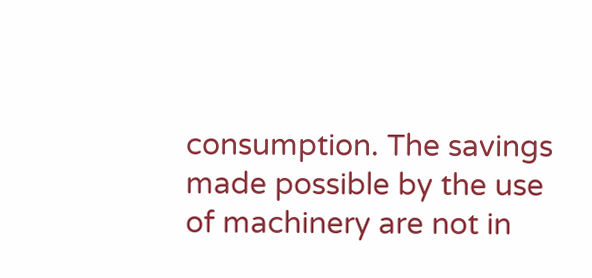consumption. The savings made possible by the use of machinery are not in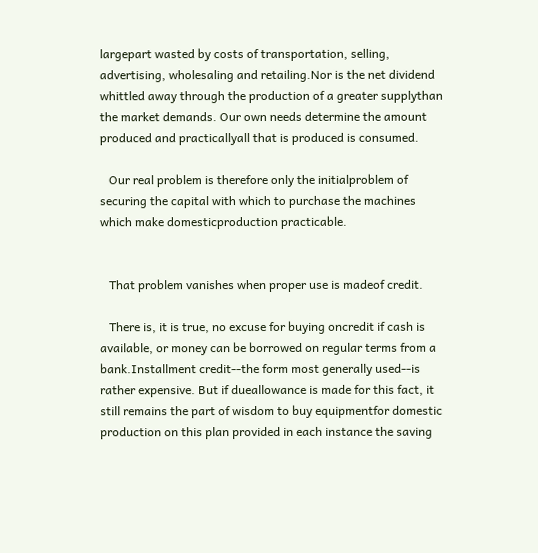largepart wasted by costs of transportation, selling, advertising, wholesaling and retailing.Nor is the net dividend whittled away through the production of a greater supplythan the market demands. Our own needs determine the amount produced and practicallyall that is produced is consumed.

   Our real problem is therefore only the initialproblem of securing the capital with which to purchase the machines which make domesticproduction practicable.


   That problem vanishes when proper use is madeof credit.

   There is, it is true, no excuse for buying oncredit if cash is available, or money can be borrowed on regular terms from a bank.Installment credit--the form most generally used--is rather expensive. But if dueallowance is made for this fact, it still remains the part of wisdom to buy equipmentfor domestic production on this plan provided in each instance the saving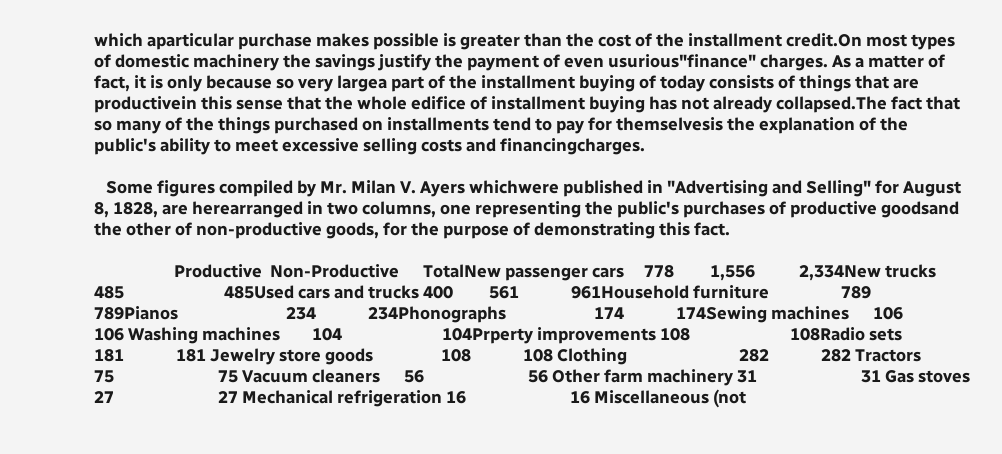which aparticular purchase makes possible is greater than the cost of the installment credit.On most types of domestic machinery the savings justify the payment of even usurious"finance" charges. As a matter of fact, it is only because so very largea part of the installment buying of today consists of things that are productivein this sense that the whole edifice of installment buying has not already collapsed.The fact that so many of the things purchased on installments tend to pay for themselvesis the explanation of the public's ability to meet excessive selling costs and financingcharges.

   Some figures compiled by Mr. Milan V. Ayers whichwere published in "Advertising and Selling" for August 8, 1828, are herearranged in two columns, one representing the public's purchases of productive goodsand the other of non-productive goods, for the purpose of demonstrating this fact.

                    Productive  Non-Productive      TotalNew passenger cars     778         1,556           2,334New trucks         485                         485Used cars and trucks 400         561             961Household furniture                  789             789Pianos                           234             234Phonographs                      174             174Sewing machines      106                         106 Washing machines        104                         104Prperty improvements 108                         108Radio sets                       181             181 Jewelry store goods                 108             108 Clothing                            282             282 Tractors                75                          75 Vacuum cleaners      56                          56 Other farm machinery 31                          31 Gas stoves           27                          27 Mechanical refrigeration 16                          16 Miscellaneous (not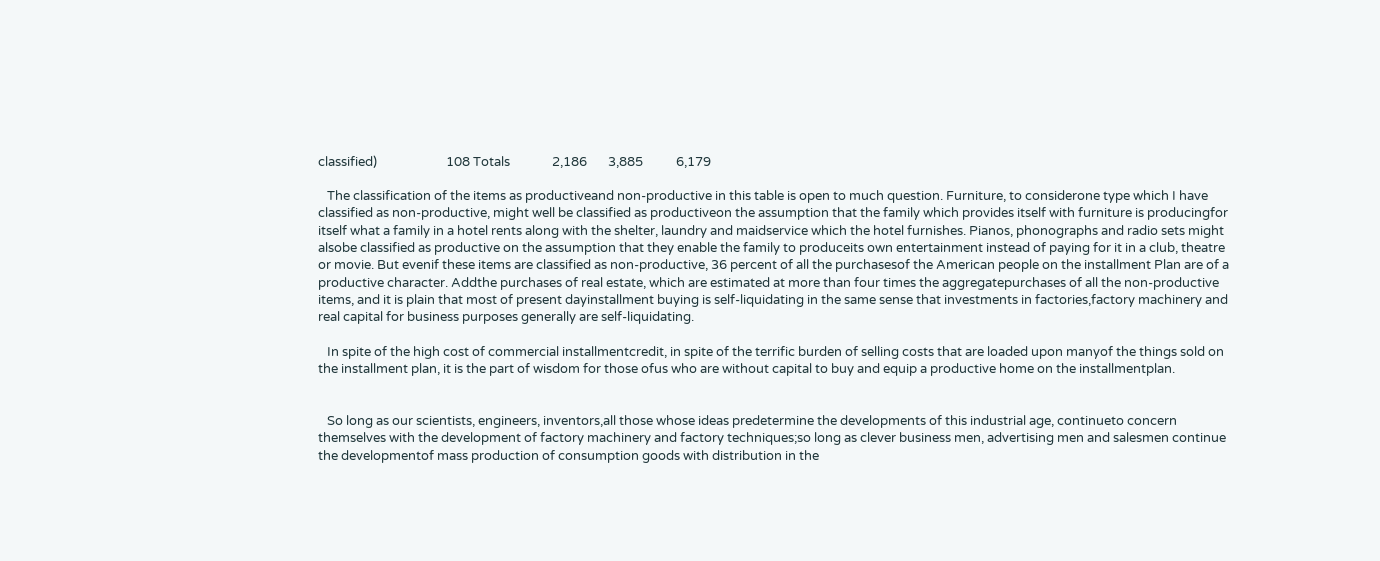classified)                       108 Totals              2,186       3,885           6,179

   The classification of the items as productiveand non-productive in this table is open to much question. Furniture, to considerone type which I have classified as non-productive, might well be classified as productiveon the assumption that the family which provides itself with furniture is producingfor itself what a family in a hotel rents along with the shelter, laundry and maidservice which the hotel furnishes. Pianos, phonographs and radio sets might alsobe classified as productive on the assumption that they enable the family to produceits own entertainment instead of paying for it in a club, theatre or movie. But evenif these items are classified as non-productive, 36 percent of all the purchasesof the American people on the installment Plan are of a productive character. Addthe purchases of real estate, which are estimated at more than four times the aggregatepurchases of all the non-productive items, and it is plain that most of present dayinstallment buying is self-liquidating in the same sense that investments in factories,factory machinery and real capital for business purposes generally are self-liquidating.

   In spite of the high cost of commercial installmentcredit, in spite of the terrific burden of selling costs that are loaded upon manyof the things sold on the installment plan, it is the part of wisdom for those ofus who are without capital to buy and equip a productive home on the installmentplan.


   So long as our scientists, engineers, inventors,all those whose ideas predetermine the developments of this industrial age, continueto concern themselves with the development of factory machinery and factory techniques;so long as clever business men, advertising men and salesmen continue the developmentof mass production of consumption goods with distribution in the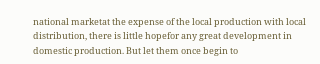national marketat the expense of the local production with local distribution, there is little hopefor any great development in domestic production. But let them once begin to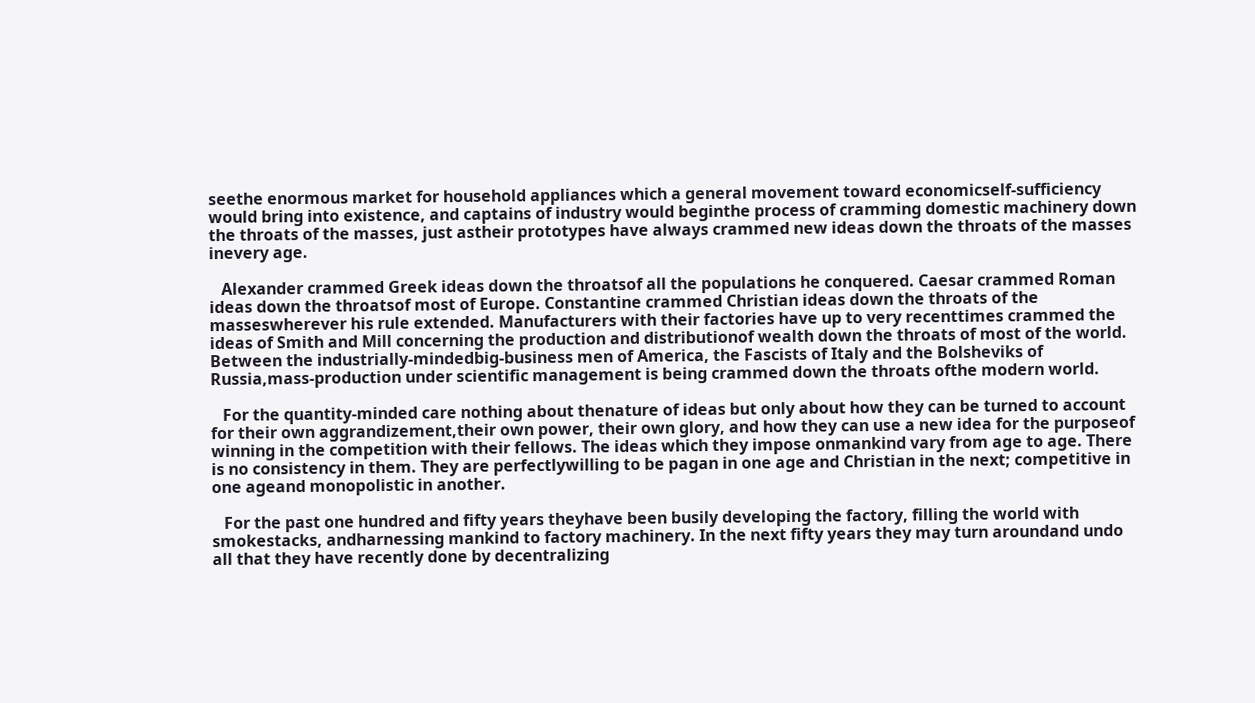seethe enormous market for household appliances which a general movement toward economicself-sufficiency would bring into existence, and captains of industry would beginthe process of cramming domestic machinery down the throats of the masses, just astheir prototypes have always crammed new ideas down the throats of the masses inevery age.

   Alexander crammed Greek ideas down the throatsof all the populations he conquered. Caesar crammed Roman ideas down the throatsof most of Europe. Constantine crammed Christian ideas down the throats of the masseswherever his rule extended. Manufacturers with their factories have up to very recenttimes crammed the ideas of Smith and Mill concerning the production and distributionof wealth down the throats of most of the world. Between the industrially-mindedbig-business men of America, the Fascists of Italy and the Bolsheviks of Russia,mass-production under scientific management is being crammed down the throats ofthe modern world.

   For the quantity-minded care nothing about thenature of ideas but only about how they can be turned to account for their own aggrandizement,their own power, their own glory, and how they can use a new idea for the purposeof winning in the competition with their fellows. The ideas which they impose onmankind vary from age to age. There is no consistency in them. They are perfectlywilling to be pagan in one age and Christian in the next; competitive in one ageand monopolistic in another.

   For the past one hundred and fifty years theyhave been busily developing the factory, filling the world with smokestacks, andharnessing mankind to factory machinery. In the next fifty years they may turn aroundand undo all that they have recently done by decentralizing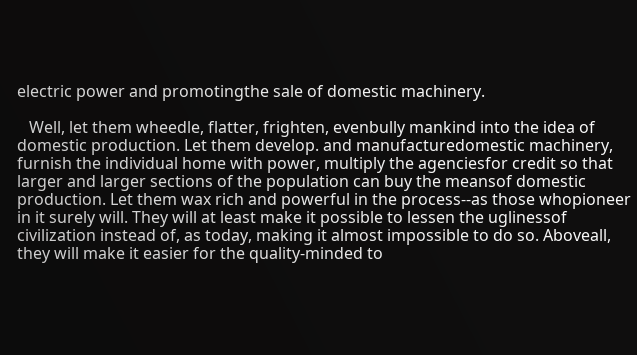electric power and promotingthe sale of domestic machinery.

   Well, let them wheedle, flatter, frighten, evenbully mankind into the idea of domestic production. Let them develop. and manufacturedomestic machinery, furnish the individual home with power, multiply the agenciesfor credit so that larger and larger sections of the population can buy the meansof domestic production. Let them wax rich and powerful in the process--as those whopioneer in it surely will. They will at least make it possible to lessen the uglinessof civilization instead of, as today, making it almost impossible to do so. Aboveall, they will make it easier for the quality-minded to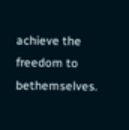achieve the freedom to bethemselves.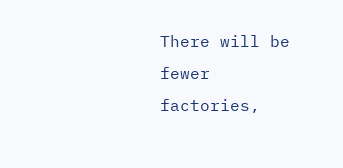There will be fewer factories,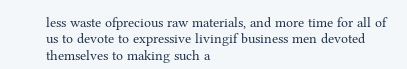less waste ofprecious raw materials, and more time for all of us to devote to expressive livingif business men devoted themselves to making such a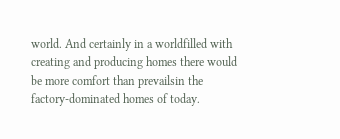world. And certainly in a worldfilled with creating and producing homes there would be more comfort than prevailsin the factory-dominated homes of today.